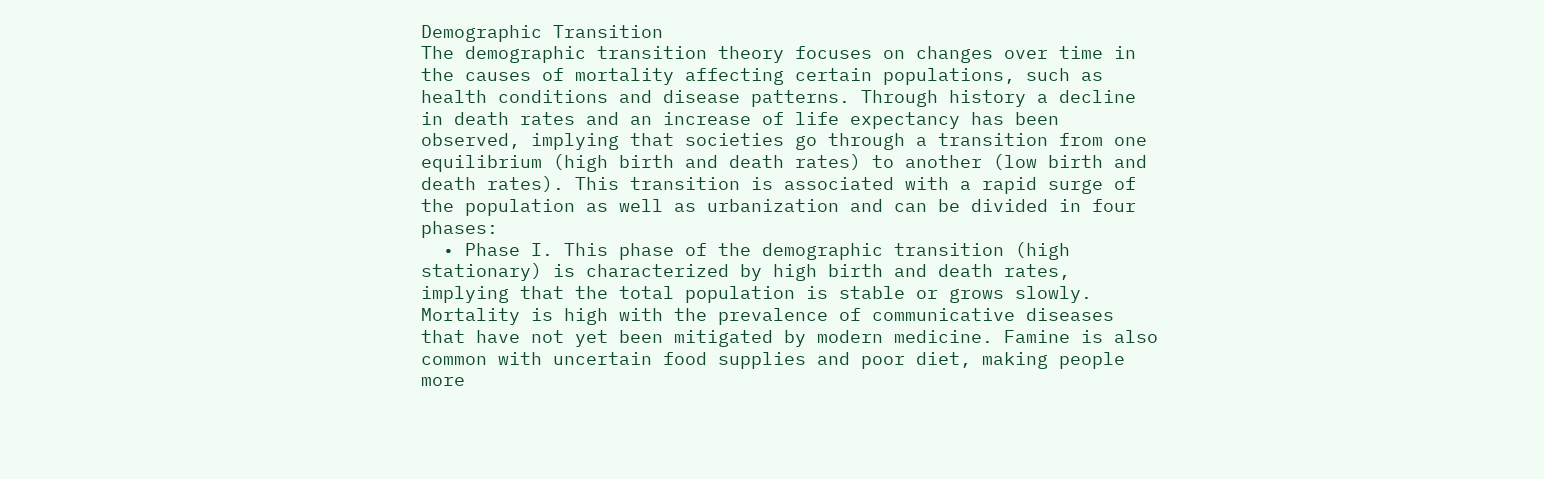Demographic Transition
The demographic transition theory focuses on changes over time in the causes of mortality affecting certain populations, such as health conditions and disease patterns. Through history a decline in death rates and an increase of life expectancy has been observed, implying that societies go through a transition from one equilibrium (high birth and death rates) to another (low birth and death rates). This transition is associated with a rapid surge of the population as well as urbanization and can be divided in four phases:
  • Phase I. This phase of the demographic transition (high stationary) is characterized by high birth and death rates, implying that the total population is stable or grows slowly. Mortality is high with the prevalence of communicative diseases that have not yet been mitigated by modern medicine. Famine is also common with uncertain food supplies and poor diet, making people more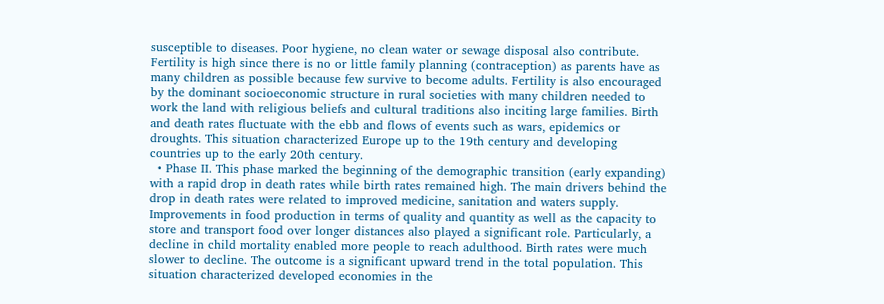susceptible to diseases. Poor hygiene, no clean water or sewage disposal also contribute. Fertility is high since there is no or little family planning (contraception) as parents have as many children as possible because few survive to become adults. Fertility is also encouraged by the dominant socioeconomic structure in rural societies with many children needed to work the land with religious beliefs and cultural traditions also inciting large families. Birth and death rates fluctuate with the ebb and flows of events such as wars, epidemics or droughts. This situation characterized Europe up to the 19th century and developing countries up to the early 20th century.
  • Phase II. This phase marked the beginning of the demographic transition (early expanding) with a rapid drop in death rates while birth rates remained high. The main drivers behind the drop in death rates were related to improved medicine, sanitation and waters supply. Improvements in food production in terms of quality and quantity as well as the capacity to store and transport food over longer distances also played a significant role. Particularly, a decline in child mortality enabled more people to reach adulthood. Birth rates were much slower to decline. The outcome is a significant upward trend in the total population. This situation characterized developed economies in the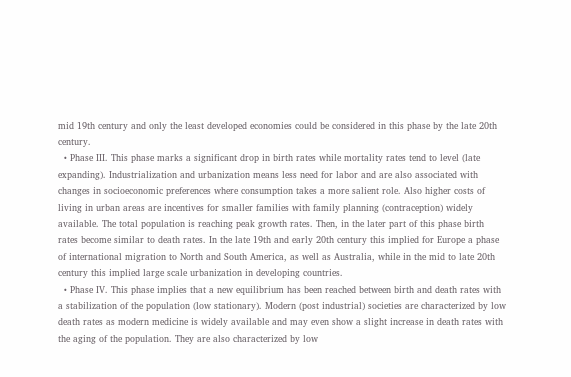mid 19th century and only the least developed economies could be considered in this phase by the late 20th century.
  • Phase III. This phase marks a significant drop in birth rates while mortality rates tend to level (late expanding). Industrialization and urbanization means less need for labor and are also associated with changes in socioeconomic preferences where consumption takes a more salient role. Also higher costs of living in urban areas are incentives for smaller families with family planning (contraception) widely available. The total population is reaching peak growth rates. Then, in the later part of this phase birth rates become similar to death rates. In the late 19th and early 20th century this implied for Europe a phase of international migration to North and South America, as well as Australia, while in the mid to late 20th century this implied large scale urbanization in developing countries.
  • Phase IV. This phase implies that a new equilibrium has been reached between birth and death rates with a stabilization of the population (low stationary). Modern (post industrial) societies are characterized by low death rates as modern medicine is widely available and may even show a slight increase in death rates with the aging of the population. They are also characterized by low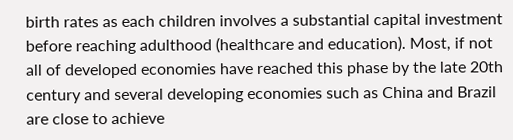birth rates as each children involves a substantial capital investment before reaching adulthood (healthcare and education). Most, if not all of developed economies have reached this phase by the late 20th century and several developing economies such as China and Brazil are close to achieve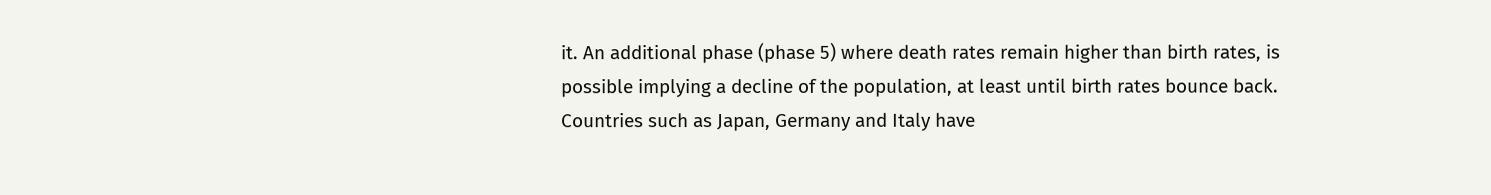it. An additional phase (phase 5) where death rates remain higher than birth rates, is possible implying a decline of the population, at least until birth rates bounce back. Countries such as Japan, Germany and Italy have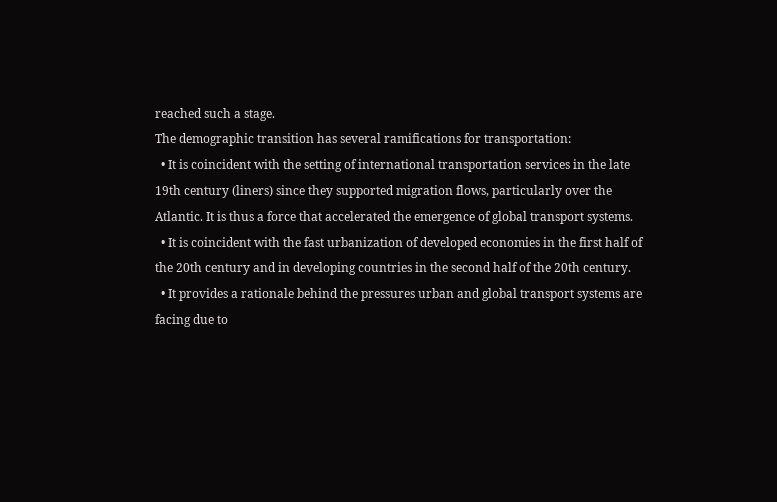reached such a stage.
The demographic transition has several ramifications for transportation:
  • It is coincident with the setting of international transportation services in the late 19th century (liners) since they supported migration flows, particularly over the Atlantic. It is thus a force that accelerated the emergence of global transport systems.
  • It is coincident with the fast urbanization of developed economies in the first half of the 20th century and in developing countries in the second half of the 20th century.
  • It provides a rationale behind the pressures urban and global transport systems are facing due to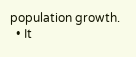population growth.
  • It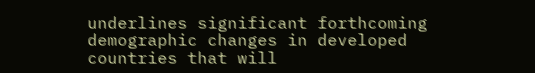underlines significant forthcoming demographic changes in developed countries that will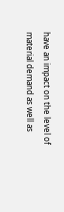have an impact on the level of material demand as well as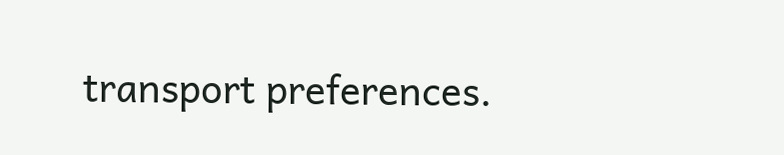transport preferences.